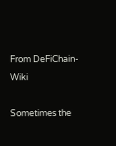From DeFiChain-Wiki

Sometimes the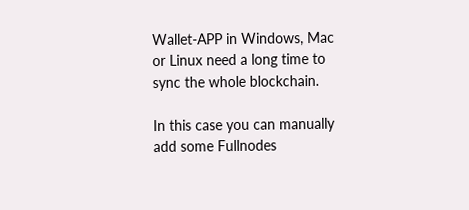Wallet-APP in Windows, Mac or Linux need a long time to sync the whole blockchain.

In this case you can manually add some Fullnodes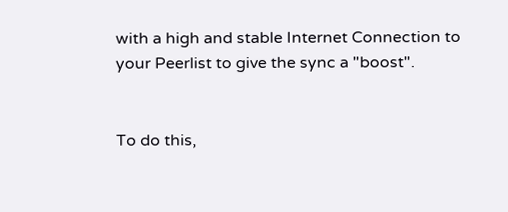with a high and stable Internet Connection to your Peerlist to give the sync a "boost".


To do this,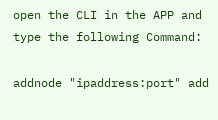open the CLI in the APP and type the following Command:

addnode "ipaddress:port" add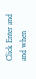Click Enter and and when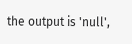the output is 'null',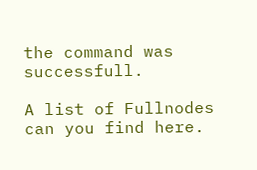the command was successfull.

A list of Fullnodes can you find here.